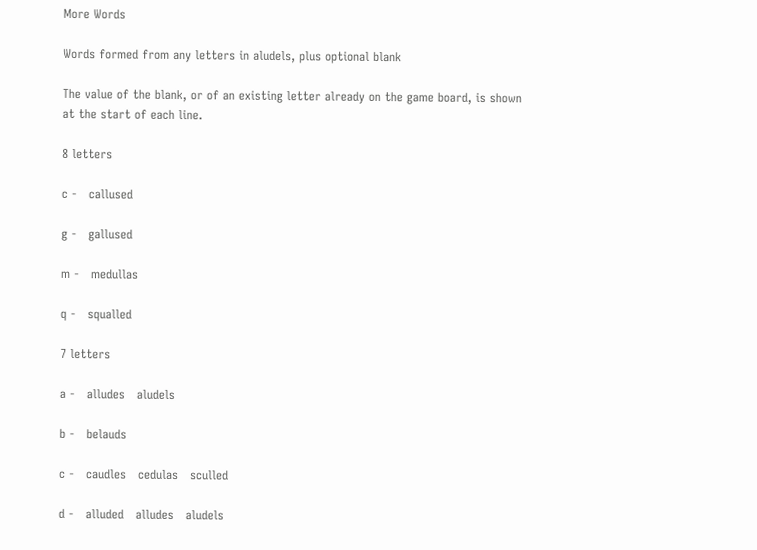More Words

Words formed from any letters in aludels, plus optional blank

The value of the blank, or of an existing letter already on the game board, is shown at the start of each line.

8 letters

c -   callused

g -   gallused

m -   medullas

q -   squalled

7 letters

a -   alludes   aludels

b -   belauds

c -   caudles   cedulas   sculled

d -   alluded   alludes   aludels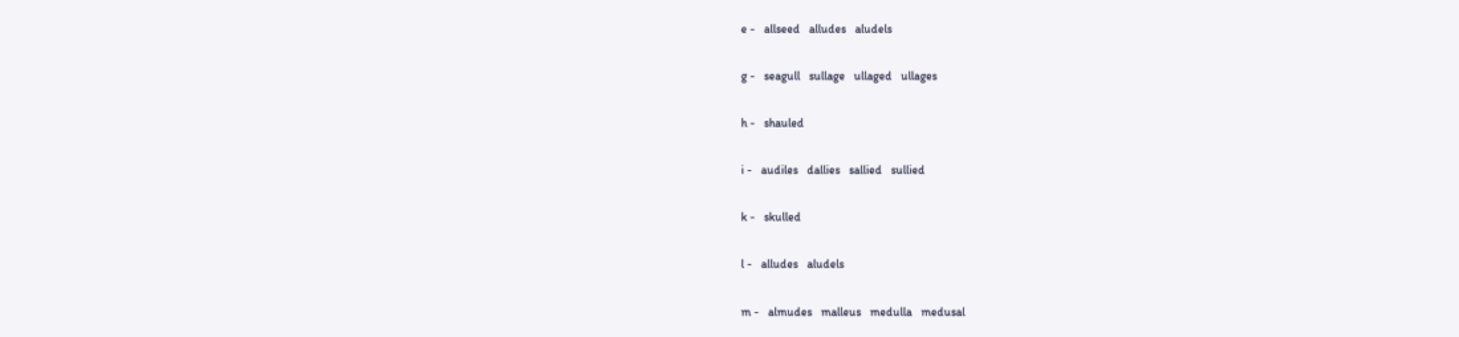e -   allseed   alludes   aludels

g -   seagull   sullage   ullaged   ullages

h -   shauled

i -   audiles   dallies   sallied   sullied

k -   skulled

l -   alludes   aludels

m -   almudes   malleus   medulla   medusal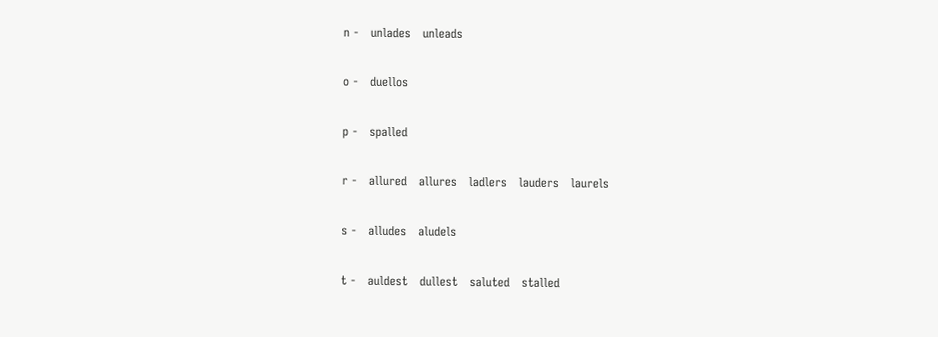n -   unlades   unleads

o -   duellos

p -   spalled

r -   allured   allures   ladlers   lauders   laurels

s -   alludes   aludels

t -   auldest   dullest   saluted   stalled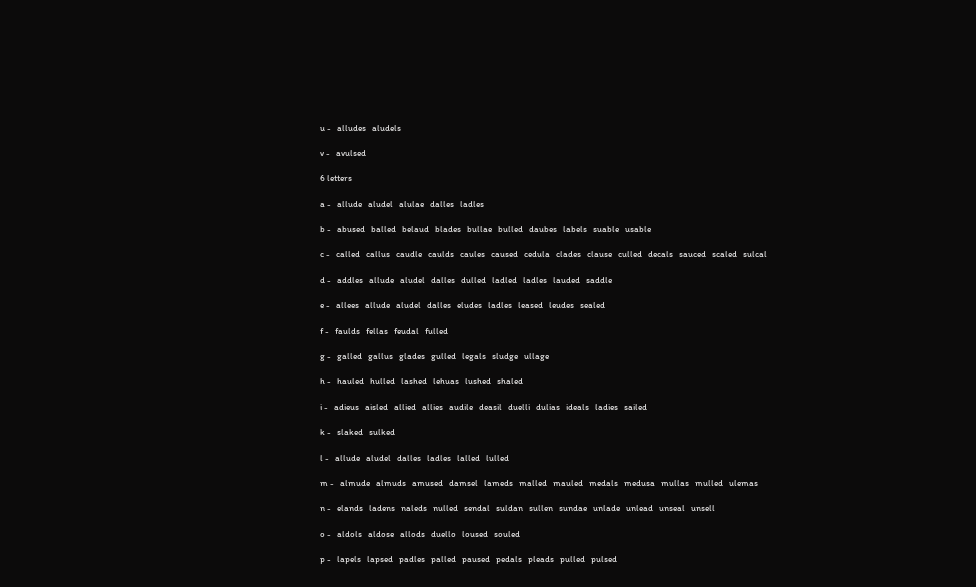u -   alludes   aludels

v -   avulsed

6 letters

a -   allude   aludel   alulae   dalles   ladles

b -   abused   balled   belaud   blades   bullae   bulled   daubes   labels   suable   usable

c -   called   callus   caudle   caulds   caules   caused   cedula   clades   clause   culled   decals   sauced   scaled   sulcal

d -   addles   allude   aludel   dalles   dulled   ladled   ladles   lauded   saddle

e -   allees   allude   aludel   dalles   eludes   ladles   leased   leudes   sealed

f -   faulds   fellas   feudal   fulled

g -   galled   gallus   glades   gulled   legals   sludge   ullage

h -   hauled   hulled   lashed   lehuas   lushed   shaled

i -   adieus   aisled   allied   allies   audile   deasil   duelli   dulias   ideals   ladies   sailed

k -   slaked   sulked

l -   allude   aludel   dalles   ladles   lalled   lulled

m -   almude   almuds   amused   damsel   lameds   malled   mauled   medals   medusa   mullas   mulled   ulemas

n -   elands   ladens   naleds   nulled   sendal   suldan   sullen   sundae   unlade   unlead   unseal   unsell

o -   aldols   aldose   allods   duello   loused   souled

p -   lapels   lapsed   padles   palled   paused   pedals   pleads   pulled   pulsed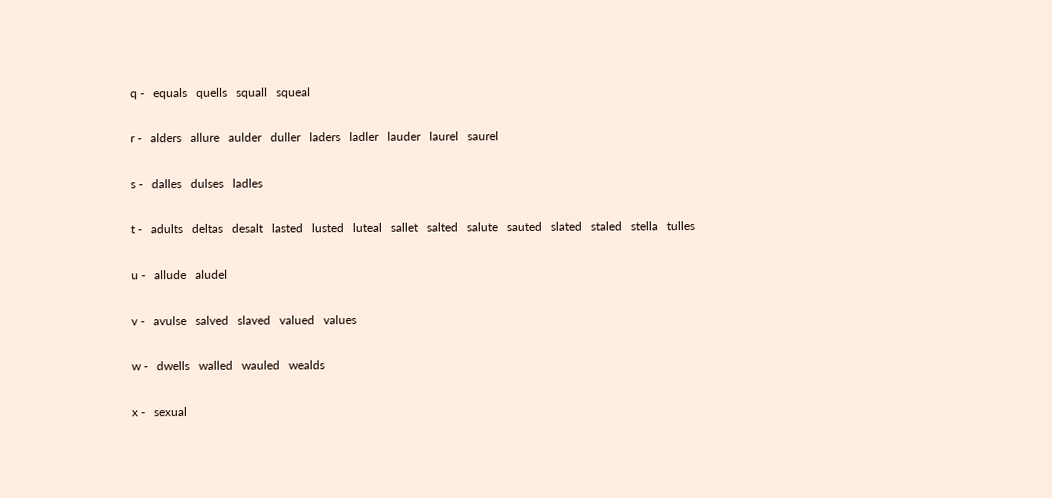q -   equals   quells   squall   squeal

r -   alders   allure   aulder   duller   laders   ladler   lauder   laurel   saurel

s -   dalles   dulses   ladles

t -   adults   deltas   desalt   lasted   lusted   luteal   sallet   salted   salute   sauted   slated   staled   stella   tulles

u -   allude   aludel

v -   avulse   salved   slaved   valued   values

w -   dwells   walled   wauled   wealds

x -   sexual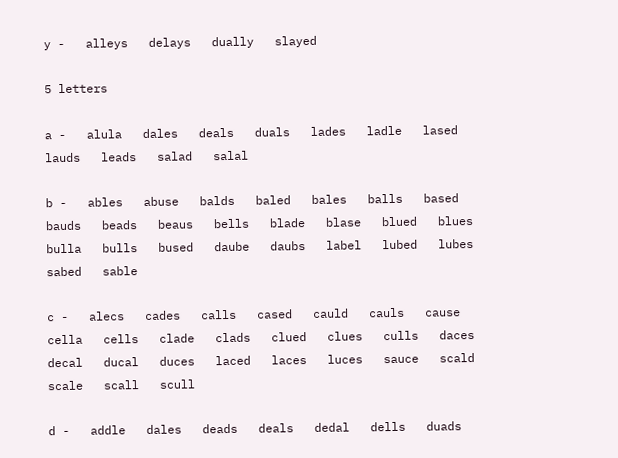y -   alleys   delays   dually   slayed

5 letters

a -   alula   dales   deals   duals   lades   ladle   lased   lauds   leads   salad   salal

b -   ables   abuse   balds   baled   bales   balls   based   bauds   beads   beaus   bells   blade   blase   blued   blues   bulla   bulls   bused   daube   daubs   label   lubed   lubes   sabed   sable

c -   alecs   cades   calls   cased   cauld   cauls   cause   cella   cells   clade   clads   clued   clues   culls   daces   decal   ducal   duces   laced   laces   luces   sauce   scald   scale   scall   scull

d -   addle   dales   deads   deals   dedal   dells   duads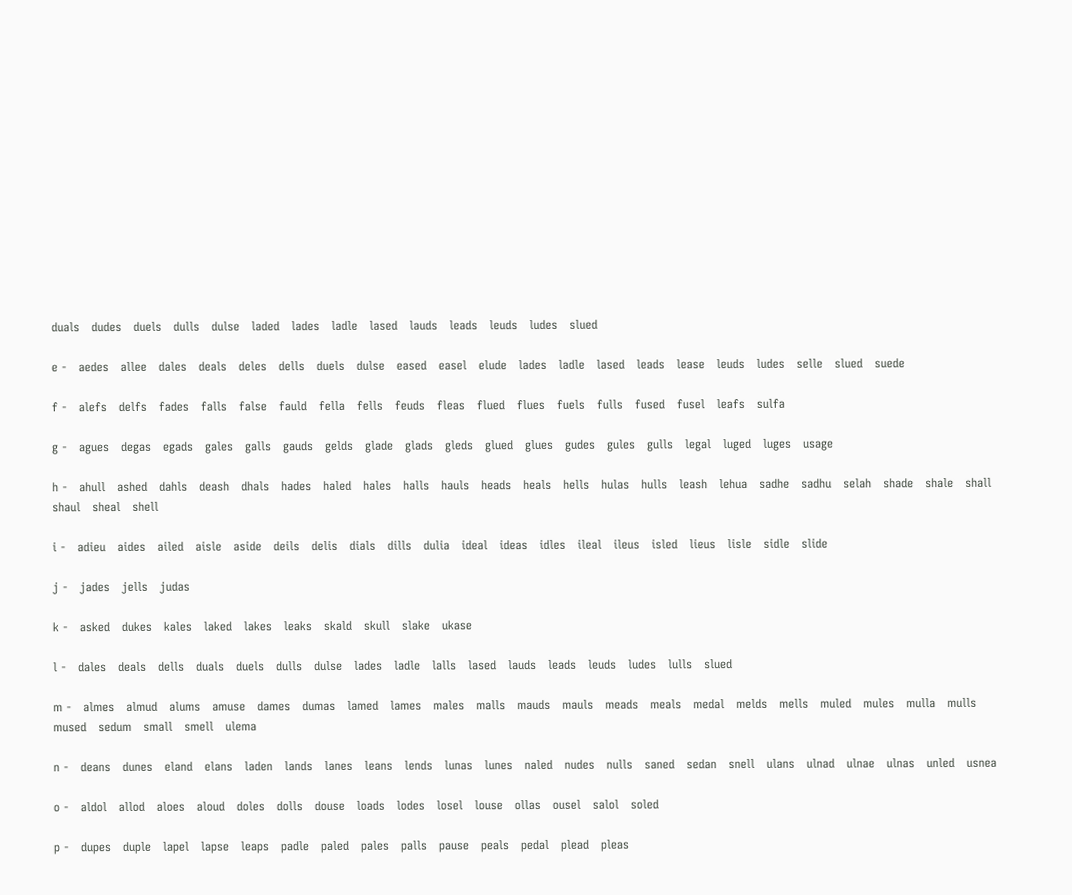duals   dudes   duels   dulls   dulse   laded   lades   ladle   lased   lauds   leads   leuds   ludes   slued

e -   aedes   allee   dales   deals   deles   dells   duels   dulse   eased   easel   elude   lades   ladle   lased   leads   lease   leuds   ludes   selle   slued   suede

f -   alefs   delfs   fades   falls   false   fauld   fella   fells   feuds   fleas   flued   flues   fuels   fulls   fused   fusel   leafs   sulfa

g -   agues   degas   egads   gales   galls   gauds   gelds   glade   glads   gleds   glued   glues   gudes   gules   gulls   legal   luged   luges   usage

h -   ahull   ashed   dahls   deash   dhals   hades   haled   hales   halls   hauls   heads   heals   hells   hulas   hulls   leash   lehua   sadhe   sadhu   selah   shade   shale   shall   shaul   sheal   shell

i -   adieu   aides   ailed   aisle   aside   deils   delis   dials   dills   dulia   ideal   ideas   idles   ileal   ileus   isled   lieus   lisle   sidle   slide

j -   jades   jells   judas

k -   asked   dukes   kales   laked   lakes   leaks   skald   skull   slake   ukase

l -   dales   deals   dells   duals   duels   dulls   dulse   lades   ladle   lalls   lased   lauds   leads   leuds   ludes   lulls   slued

m -   almes   almud   alums   amuse   dames   dumas   lamed   lames   males   malls   mauds   mauls   meads   meals   medal   melds   mells   muled   mules   mulla   mulls   mused   sedum   small   smell   ulema

n -   deans   dunes   eland   elans   laden   lands   lanes   leans   lends   lunas   lunes   naled   nudes   nulls   saned   sedan   snell   ulans   ulnad   ulnae   ulnas   unled   usnea

o -   aldol   allod   aloes   aloud   doles   dolls   douse   loads   lodes   losel   louse   ollas   ousel   salol   soled

p -   dupes   duple   lapel   lapse   leaps   padle   paled   pales   palls   pause   peals   pedal   plead   pleas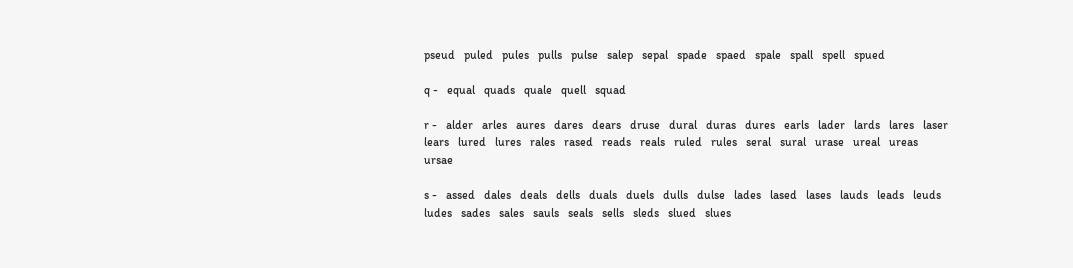pseud   puled   pules   pulls   pulse   salep   sepal   spade   spaed   spale   spall   spell   spued

q -   equal   quads   quale   quell   squad

r -   alder   arles   aures   dares   dears   druse   dural   duras   dures   earls   lader   lards   lares   laser   lears   lured   lures   rales   rased   reads   reals   ruled   rules   seral   sural   urase   ureal   ureas   ursae

s -   assed   dales   deals   dells   duals   duels   dulls   dulse   lades   lased   lases   lauds   leads   leuds   ludes   sades   sales   sauls   seals   sells   sleds   slued   slues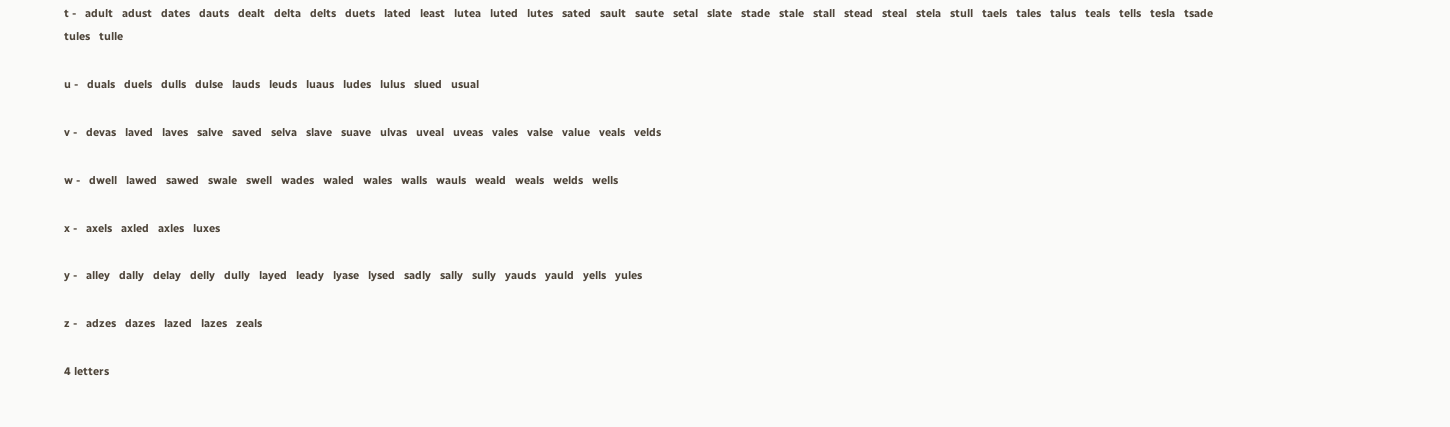t -   adult   adust   dates   dauts   dealt   delta   delts   duets   lated   least   lutea   luted   lutes   sated   sault   saute   setal   slate   stade   stale   stall   stead   steal   stela   stull   taels   tales   talus   teals   tells   tesla   tsade   tules   tulle

u -   duals   duels   dulls   dulse   lauds   leuds   luaus   ludes   lulus   slued   usual

v -   devas   laved   laves   salve   saved   selva   slave   suave   ulvas   uveal   uveas   vales   valse   value   veals   velds

w -   dwell   lawed   sawed   swale   swell   wades   waled   wales   walls   wauls   weald   weals   welds   wells

x -   axels   axled   axles   luxes

y -   alley   dally   delay   delly   dully   layed   leady   lyase   lysed   sadly   sally   sully   yauds   yauld   yells   yules

z -   adzes   dazes   lazed   lazes   zeals

4 letters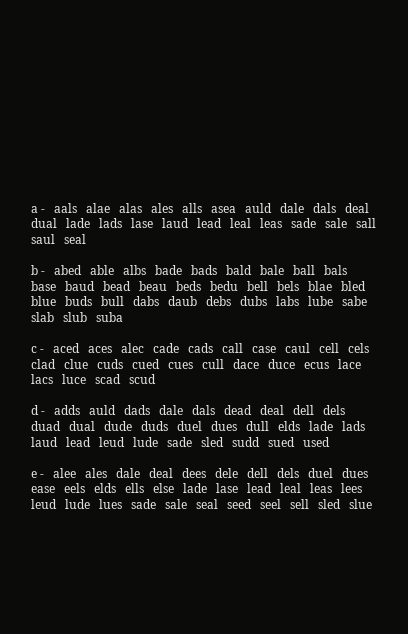a -   aals   alae   alas   ales   alls   asea   auld   dale   dals   deal   dual   lade   lads   lase   laud   lead   leal   leas   sade   sale   sall   saul   seal

b -   abed   able   albs   bade   bads   bald   bale   ball   bals   base   baud   bead   beau   beds   bedu   bell   bels   blae   bled   blue   buds   bull   dabs   daub   debs   dubs   labs   lube   sabe   slab   slub   suba

c -   aced   aces   alec   cade   cads   call   case   caul   cell   cels   clad   clue   cuds   cued   cues   cull   dace   duce   ecus   lace   lacs   luce   scad   scud

d -   adds   auld   dads   dale   dals   dead   deal   dell   dels   duad   dual   dude   duds   duel   dues   dull   elds   lade   lads   laud   lead   leud   lude   sade   sled   sudd   sued   used

e -   alee   ales   dale   deal   dees   dele   dell   dels   duel   dues   ease   eels   elds   ells   else   lade   lase   lead   leal   leas   lees   leud   lude   lues   sade   sale   seal   seed   seel   sell   sled   slue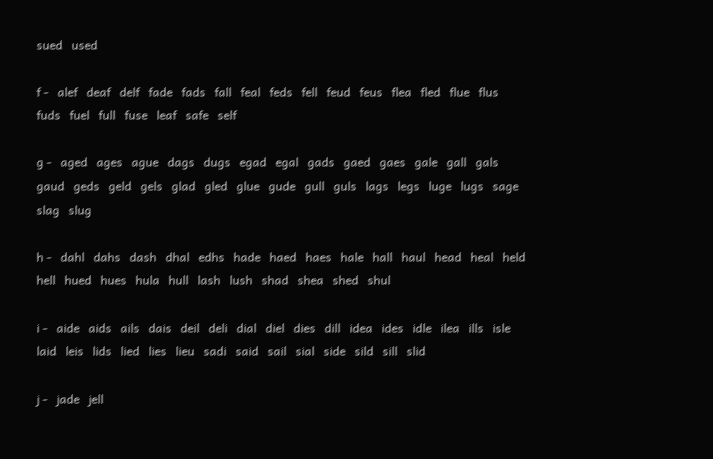sued   used

f -   alef   deaf   delf   fade   fads   fall   feal   feds   fell   feud   feus   flea   fled   flue   flus   fuds   fuel   full   fuse   leaf   safe   self

g -   aged   ages   ague   dags   dugs   egad   egal   gads   gaed   gaes   gale   gall   gals   gaud   geds   geld   gels   glad   gled   glue   gude   gull   guls   lags   legs   luge   lugs   sage   slag   slug

h -   dahl   dahs   dash   dhal   edhs   hade   haed   haes   hale   hall   haul   head   heal   held   hell   hued   hues   hula   hull   lash   lush   shad   shea   shed   shul

i -   aide   aids   ails   dais   deil   deli   dial   diel   dies   dill   idea   ides   idle   ilea   ills   isle   laid   leis   lids   lied   lies   lieu   sadi   said   sail   sial   side   sild   sill   slid

j -   jade   jell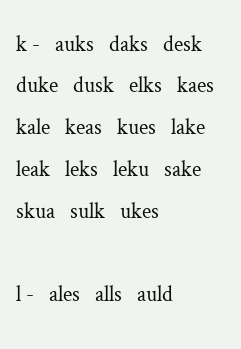k -   auks   daks   desk   duke   dusk   elks   kaes   kale   keas   kues   lake   leak   leks   leku   sake   skua   sulk   ukes

l -   ales   alls   auld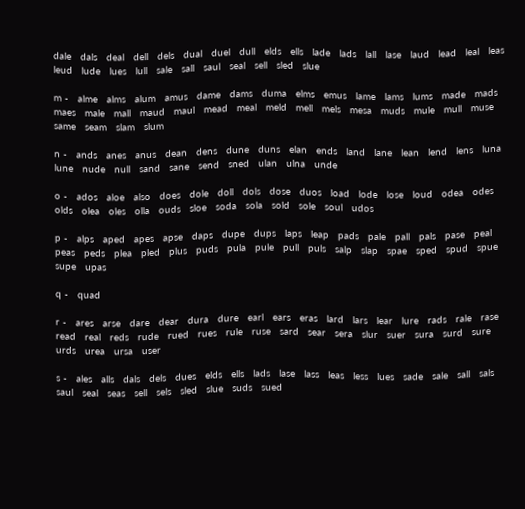dale   dals   deal   dell   dels   dual   duel   dull   elds   ells   lade   lads   lall   lase   laud   lead   leal   leas   leud   lude   lues   lull   sale   sall   saul   seal   sell   sled   slue

m -   alme   alms   alum   amus   dame   dams   duma   elms   emus   lame   lams   lums   made   mads   maes   male   mall   maud   maul   mead   meal   meld   mell   mels   mesa   muds   mule   mull   muse   same   seam   slam   slum

n -   ands   anes   anus   dean   dens   dune   duns   elan   ends   land   lane   lean   lend   lens   luna   lune   nude   null   sand   sane   send   sned   ulan   ulna   unde

o -   ados   aloe   also   does   dole   doll   dols   dose   duos   load   lode   lose   loud   odea   odes   olds   olea   oles   olla   ouds   sloe   soda   sola   sold   sole   soul   udos

p -   alps   aped   apes   apse   daps   dupe   dups   laps   leap   pads   pale   pall   pals   pase   peal   peas   peds   plea   pled   plus   puds   pula   pule   pull   puls   salp   slap   spae   sped   spud   spue   supe   upas

q -   quad

r -   ares   arse   dare   dear   dura   dure   earl   ears   eras   lard   lars   lear   lure   rads   rale   rase   read   real   reds   rude   rued   rues   rule   ruse   sard   sear   sera   slur   suer   sura   surd   sure   urds   urea   ursa   user

s -   ales   alls   dals   dels   dues   elds   ells   lads   lase   lass   leas   less   lues   sade   sale   sall   sals   saul   seal   seas   sell   sels   sled   slue   suds   sued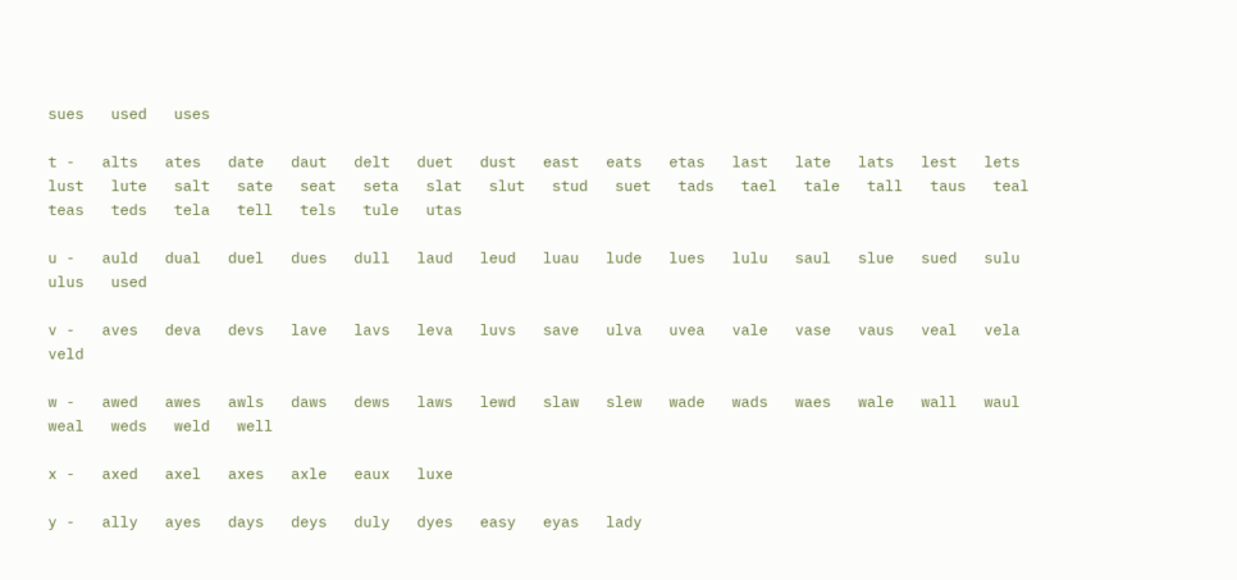sues   used   uses

t -   alts   ates   date   daut   delt   duet   dust   east   eats   etas   last   late   lats   lest   lets   lust   lute   salt   sate   seat   seta   slat   slut   stud   suet   tads   tael   tale   tall   taus   teal   teas   teds   tela   tell   tels   tule   utas

u -   auld   dual   duel   dues   dull   laud   leud   luau   lude   lues   lulu   saul   slue   sued   sulu   ulus   used

v -   aves   deva   devs   lave   lavs   leva   luvs   save   ulva   uvea   vale   vase   vaus   veal   vela   veld

w -   awed   awes   awls   daws   dews   laws   lewd   slaw   slew   wade   wads   waes   wale   wall   waul   weal   weds   weld   well

x -   axed   axel   axes   axle   eaux   luxe

y -   ally   ayes   days   deys   duly   dyes   easy   eyas   lady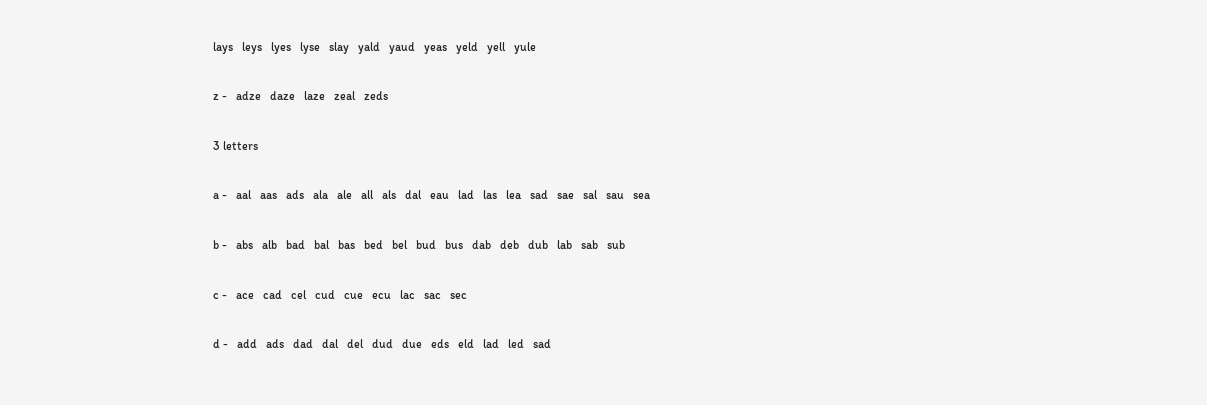lays   leys   lyes   lyse   slay   yald   yaud   yeas   yeld   yell   yule

z -   adze   daze   laze   zeal   zeds

3 letters

a -   aal   aas   ads   ala   ale   all   als   dal   eau   lad   las   lea   sad   sae   sal   sau   sea

b -   abs   alb   bad   bal   bas   bed   bel   bud   bus   dab   deb   dub   lab   sab   sub

c -   ace   cad   cel   cud   cue   ecu   lac   sac   sec

d -   add   ads   dad   dal   del   dud   due   eds   eld   lad   led   sad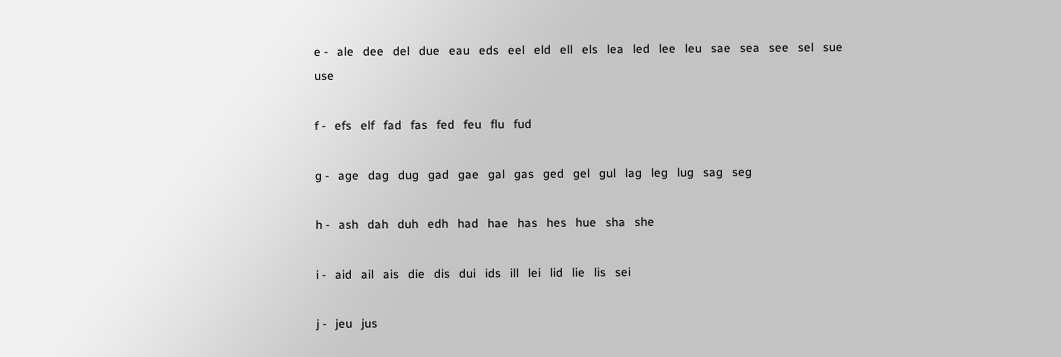e -   ale   dee   del   due   eau   eds   eel   eld   ell   els   lea   led   lee   leu   sae   sea   see   sel   sue   use

f -   efs   elf   fad   fas   fed   feu   flu   fud

g -   age   dag   dug   gad   gae   gal   gas   ged   gel   gul   lag   leg   lug   sag   seg

h -   ash   dah   duh   edh   had   hae   has   hes   hue   sha   she

i -   aid   ail   ais   die   dis   dui   ids   ill   lei   lid   lie   lis   sei

j -   jeu   jus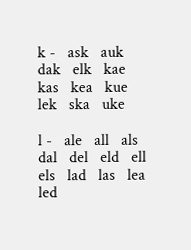k -   ask   auk   dak   elk   kae   kas   kea   kue   lek   ska   uke

l -   ale   all   als   dal   del   eld   ell   els   lad   las   lea   led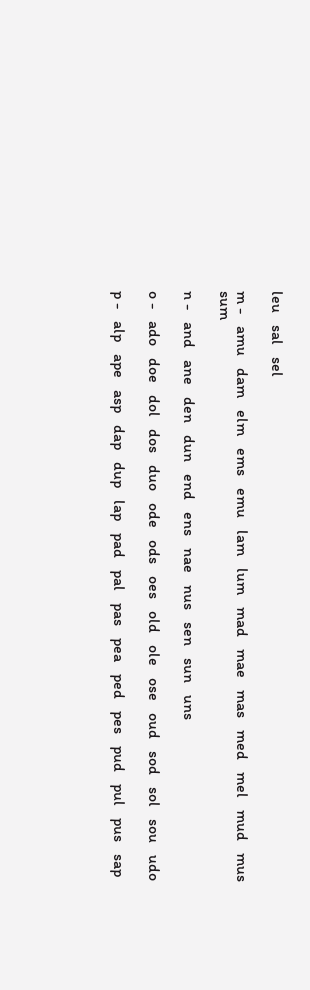leu   sal   sel

m -   amu   dam   elm   ems   emu   lam   lum   mad   mae   mas   med   mel   mud   mus   sum

n -   and   ane   den   dun   end   ens   nae   nus   sen   sun   uns

o -   ado   doe   dol   dos   duo   ode   ods   oes   old   ole   ose   oud   sod   sol   sou   udo

p -   alp   ape   asp   dap   dup   lap   pad   pal   pas   pea   ped   pes   pud   pul   pus   sap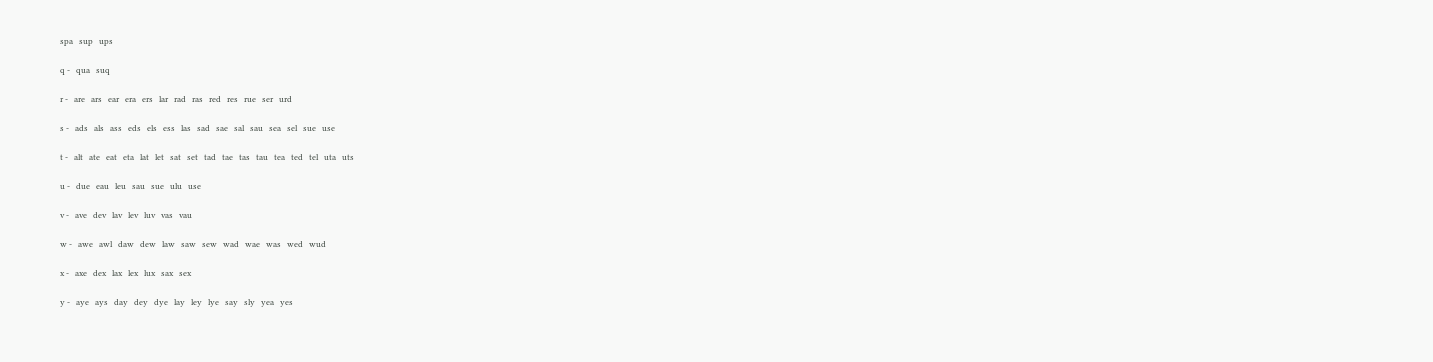spa   sup   ups

q -   qua   suq

r -   are   ars   ear   era   ers   lar   rad   ras   red   res   rue   ser   urd

s -   ads   als   ass   eds   els   ess   las   sad   sae   sal   sau   sea   sel   sue   use

t -   alt   ate   eat   eta   lat   let   sat   set   tad   tae   tas   tau   tea   ted   tel   uta   uts

u -   due   eau   leu   sau   sue   ulu   use

v -   ave   dev   lav   lev   luv   vas   vau

w -   awe   awl   daw   dew   law   saw   sew   wad   wae   was   wed   wud

x -   axe   dex   lax   lex   lux   sax   sex

y -   aye   ays   day   dey   dye   lay   ley   lye   say   sly   yea   yes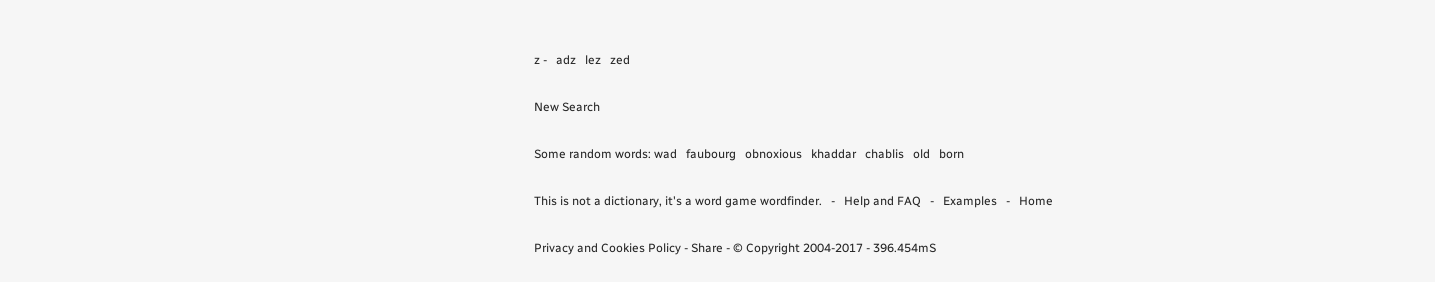z -   adz   lez   zed

New Search

Some random words: wad   faubourg   obnoxious   khaddar   chablis   old   born

This is not a dictionary, it's a word game wordfinder.   -   Help and FAQ   -   Examples   -   Home

Privacy and Cookies Policy - Share - © Copyright 2004-2017 - 396.454mS